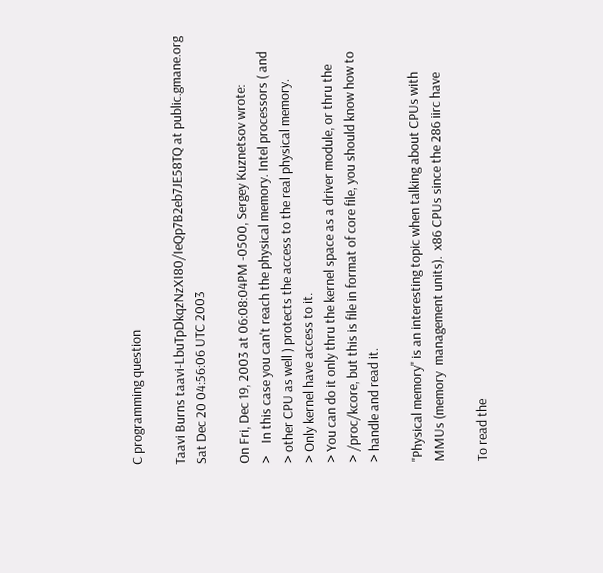C programming question

Taavi Burns taavi-LbuTpDkqzNzXI80/IeQp7B2eb7JE58TQ at public.gmane.org
Sat Dec 20 04:56:06 UTC 2003

On Fri, Dec 19, 2003 at 06:08:04PM -0500, Sergey Kuznetsov wrote:
>    In this case you can't reach the physical memory. Intel processors ( and
> other CPU as well ) protects the access to the real physical memory.
> Only kernel have access to it.
> You can do it only thru the kernel space as a driver module, or thru the
> /proc/kcore, but this is file in format of core file, you should know how to
> handle and read it.

"Physical memory" is an interesting topic when talking about CPUs with
MMUs (memory  management units).  x86 CPUs since the 286 iirc have

To read the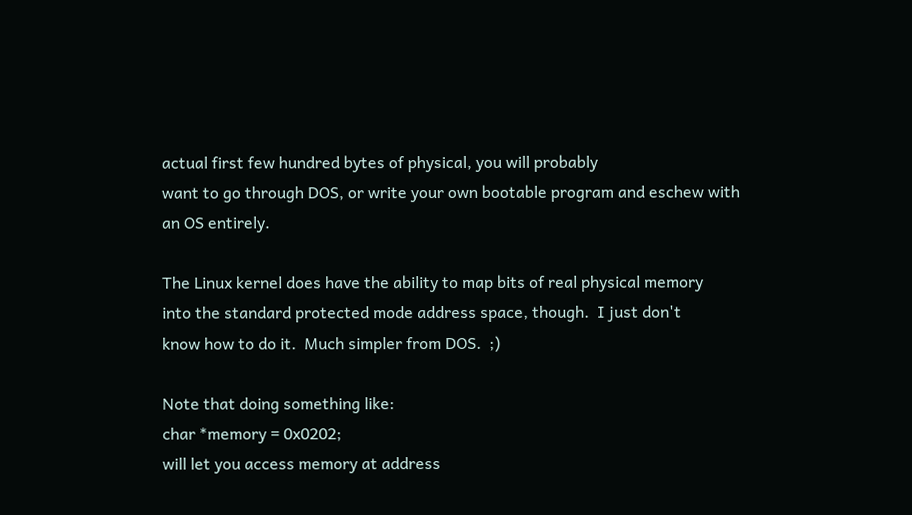actual first few hundred bytes of physical, you will probably
want to go through DOS, or write your own bootable program and eschew with
an OS entirely.

The Linux kernel does have the ability to map bits of real physical memory
into the standard protected mode address space, though.  I just don't
know how to do it.  Much simpler from DOS.  ;)

Note that doing something like:
char *memory = 0x0202;
will let you access memory at address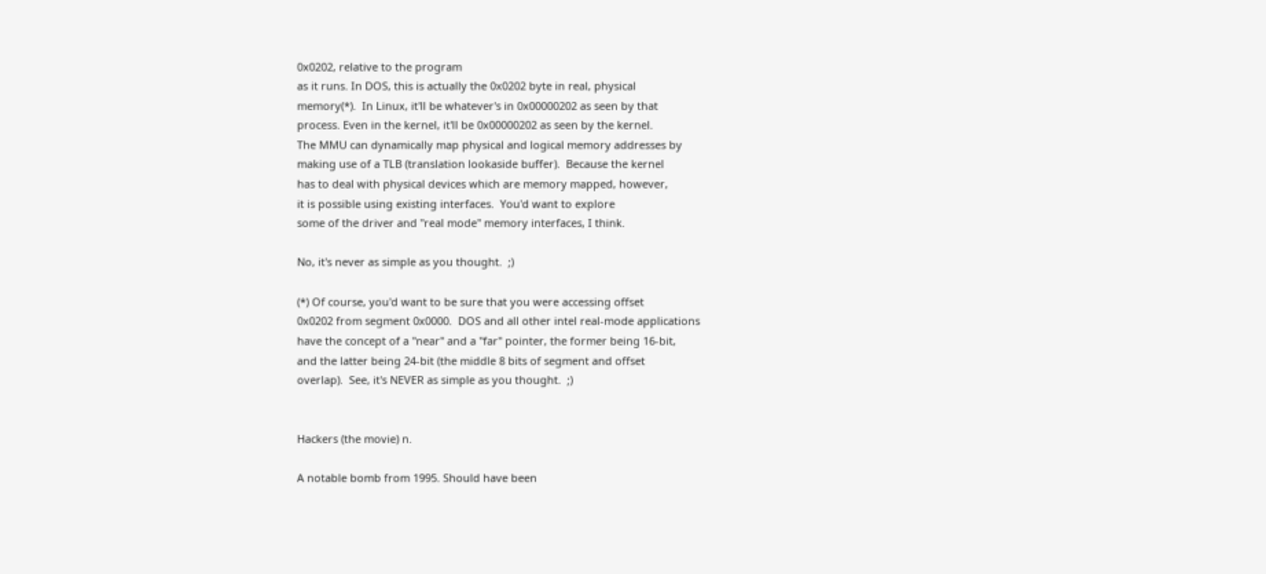0x0202, relative to the program
as it runs. In DOS, this is actually the 0x0202 byte in real, physical
memory(*).  In Linux, it'll be whatever's in 0x00000202 as seen by that
process. Even in the kernel, it'll be 0x00000202 as seen by the kernel.
The MMU can dynamically map physical and logical memory addresses by
making use of a TLB (translation lookaside buffer).  Because the kernel
has to deal with physical devices which are memory mapped, however,
it is possible using existing interfaces.  You'd want to explore
some of the driver and "real mode" memory interfaces, I think.

No, it's never as simple as you thought.  ;)

(*) Of course, you'd want to be sure that you were accessing offset
0x0202 from segment 0x0000.  DOS and all other intel real-mode applications
have the concept of a "near" and a "far" pointer, the former being 16-bit,
and the latter being 24-bit (the middle 8 bits of segment and offset
overlap).  See, it's NEVER as simple as you thought.  ;)


Hackers (the movie) n.

A notable bomb from 1995. Should have been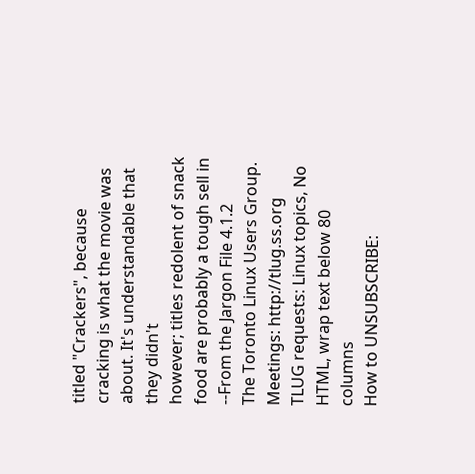titled "Crackers", because
cracking is what the movie was about. It's understandable that they didn't
however; titles redolent of snack food are probably a tough sell in
--From the Jargon File 4.1.2
The Toronto Linux Users Group.      Meetings: http://tlug.ss.org
TLUG requests: Linux topics, No HTML, wrap text below 80 columns
How to UNSUBSCRIBE: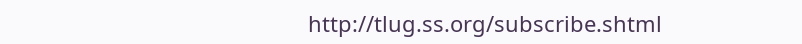http://tlug.ss.org/subscribe.shtml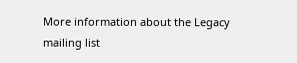More information about the Legacy mailing list